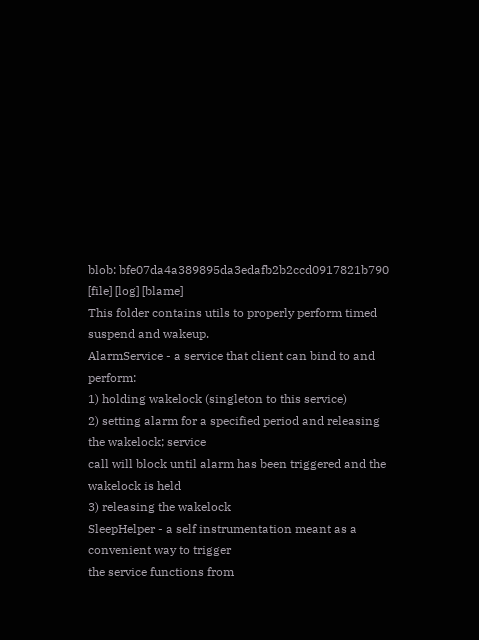blob: bfe07da4a389895da3edafb2b2ccd0917821b790 [file] [log] [blame]
This folder contains utils to properly perform timed suspend and wakeup.
AlarmService - a service that client can bind to and perform:
1) holding wakelock (singleton to this service)
2) setting alarm for a specified period and releasing the wakelock; service
call will block until alarm has been triggered and the wakelock is held
3) releasing the wakelock
SleepHelper - a self instrumentation meant as a convenient way to trigger
the service functions from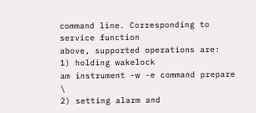command line. Corresponding to service function
above, supported operations are:
1) holding wakelock
am instrument -w -e command prepare \
2) setting alarm and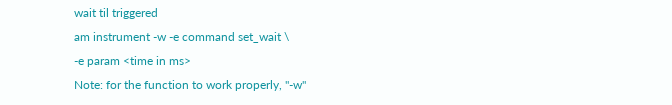wait til triggered
am instrument -w -e command set_wait \
-e param <time in ms>
Note: for the function to work properly, "-w"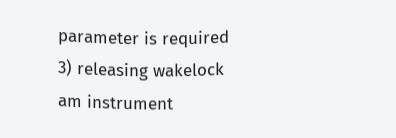parameter is required
3) releasing wakelock
am instrument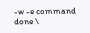-w -e command done \